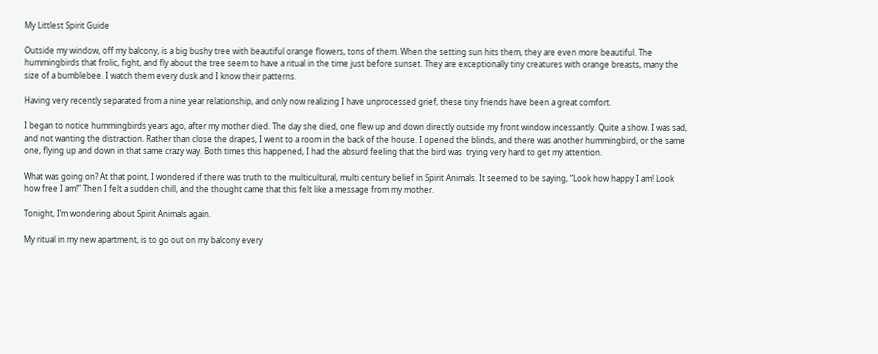My Littlest Spirit Guide

Outside my window, off my balcony, is a big bushy tree with beautiful orange flowers, tons of them. When the setting sun hits them, they are even more beautiful. The hummingbirds that frolic, fight, and fly about the tree seem to have a ritual in the time just before sunset. They are exceptionally tiny creatures with orange breasts, many the size of a bumblebee. I watch them every dusk and I know their patterns.

Having very recently separated from a nine year relationship, and only now realizing I have unprocessed grief, these tiny friends have been a great comfort.

I began to notice hummingbirds years ago, after my mother died. The day she died, one flew up and down directly outside my front window incessantly. Quite a show. I was sad, and not wanting the distraction. Rather than close the drapes, I went to a room in the back of the house. I opened the blinds, and there was another hummingbird, or the same one, flying up and down in that same crazy way. Both times this happened, I had the absurd feeling that the bird was  trying very hard to get my attention.

What was going on? At that point, I wondered if there was truth to the multicultural, multi century belief in Spirit Animals. It seemed to be saying, “Look how happy I am! Look how free I am!” Then I felt a sudden chill, and the thought came that this felt like a message from my mother.

Tonight, I’m wondering about Spirit Animals again.

My ritual in my new apartment, is to go out on my balcony every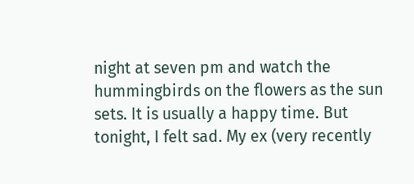night at seven pm and watch the hummingbirds on the flowers as the sun sets. It is usually a happy time. But tonight, I felt sad. My ex (very recently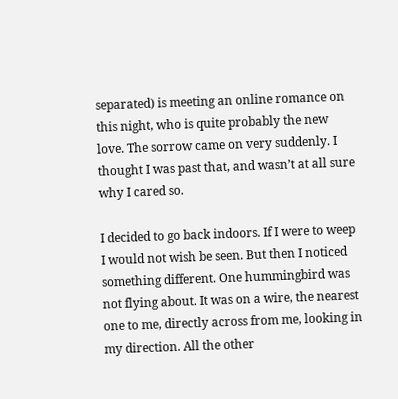separated) is meeting an online romance on this night, who is quite probably the new love. The sorrow came on very suddenly. I thought I was past that, and wasn’t at all sure why I cared so.

I decided to go back indoors. If I were to weep I would not wish be seen. But then I noticed something different. One hummingbird was not flying about. It was on a wire, the nearest one to me, directly across from me, looking in my direction. All the other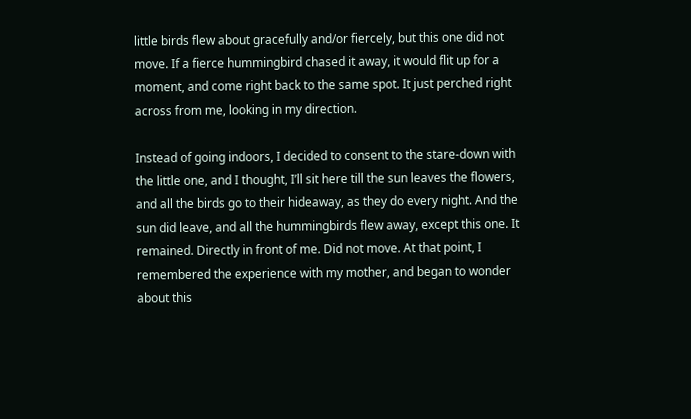little birds flew about gracefully and/or fiercely, but this one did not move. If a fierce hummingbird chased it away, it would flit up for a moment, and come right back to the same spot. It just perched right across from me, looking in my direction.

Instead of going indoors, I decided to consent to the stare-down with the little one, and I thought, I’ll sit here till the sun leaves the flowers, and all the birds go to their hideaway, as they do every night. And the sun did leave, and all the hummingbirds flew away, except this one. It remained. Directly in front of me. Did not move. At that point, I remembered the experience with my mother, and began to wonder about this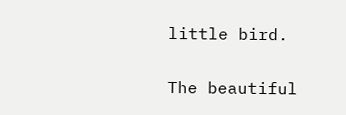little bird.

The beautiful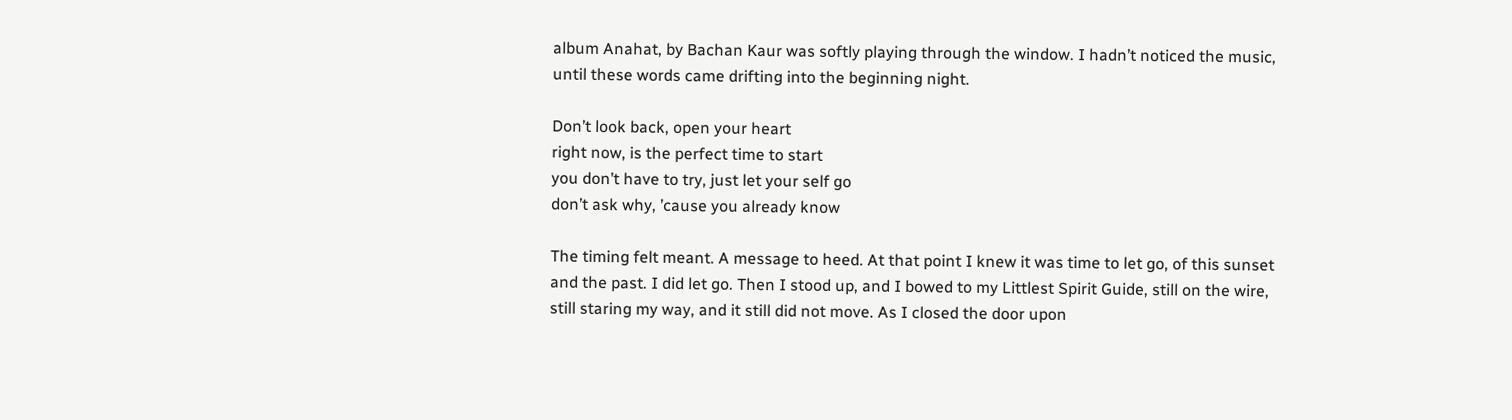album Anahat, by Bachan Kaur was softly playing through the window. I hadn’t noticed the music, until these words came drifting into the beginning night.

Don’t look back, open your heart
right now, is the perfect time to start
you don’t have to try, just let your self go
don’t ask why, ’cause you already know

The timing felt meant. A message to heed. At that point I knew it was time to let go, of this sunset and the past. I did let go. Then I stood up, and I bowed to my Littlest Spirit Guide, still on the wire, still staring my way, and it still did not move. As I closed the door upon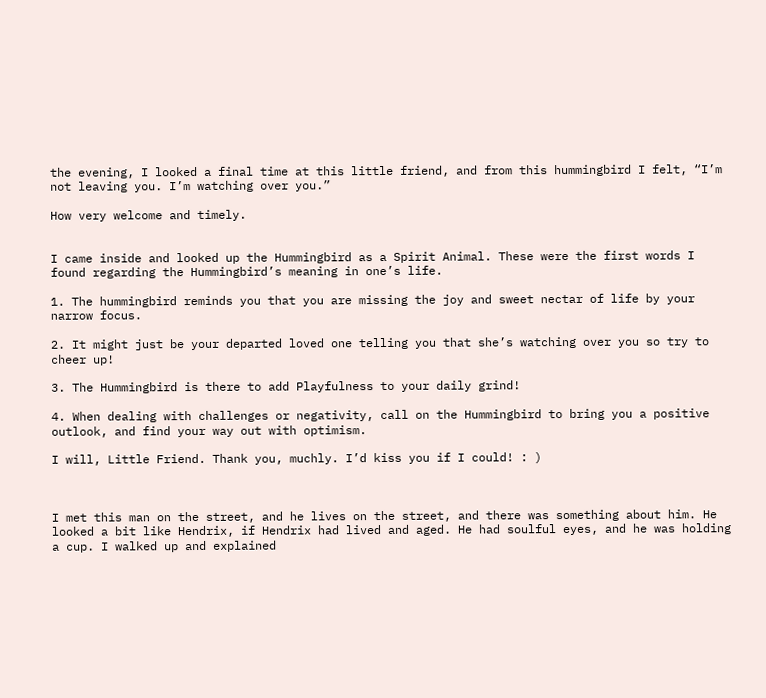the evening, I looked a final time at this little friend, and from this hummingbird I felt, “I’m not leaving you. I’m watching over you.”

How very welcome and timely.


I came inside and looked up the Hummingbird as a Spirit Animal. These were the first words I found regarding the Hummingbird’s meaning in one’s life.

1. The hummingbird reminds you that you are missing the joy and sweet nectar of life by your narrow focus.

2. It might just be your departed loved one telling you that she’s watching over you so try to cheer up!

3. The Hummingbird is there to add Playfulness to your daily grind!

4. When dealing with challenges or negativity, call on the Hummingbird to bring you a positive outlook, and find your way out with optimism.

I will, Little Friend. Thank you, muchly. I’d kiss you if I could! : )



I met this man on the street, and he lives on the street, and there was something about him. He looked a bit like Hendrix, if Hendrix had lived and aged. He had soulful eyes, and he was holding a cup. I walked up and explained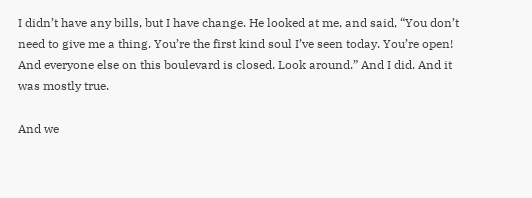I didn’t have any bills, but I have change. He looked at me, and said, “You don’t need to give me a thing. You’re the first kind soul I’ve seen today. You’re open! And everyone else on this boulevard is closed. Look around.” And I did. And it was mostly true.

And we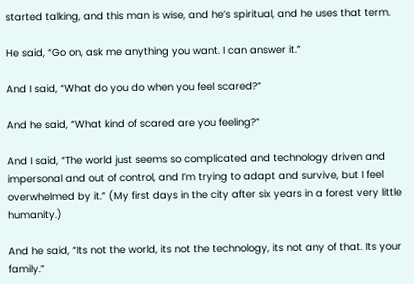started talking, and this man is wise, and he’s spiritual, and he uses that term.

He said, “Go on, ask me anything you want. I can answer it.”

And I said, “What do you do when you feel scared?”

And he said, “What kind of scared are you feeling?”

And I said, “The world just seems so complicated and technology driven and impersonal and out of control, and I’m trying to adapt and survive, but I feel overwhelmed by it.” (My first days in the city after six years in a forest very little humanity.)

And he said, “Its not the world, its not the technology, its not any of that. Its your family.”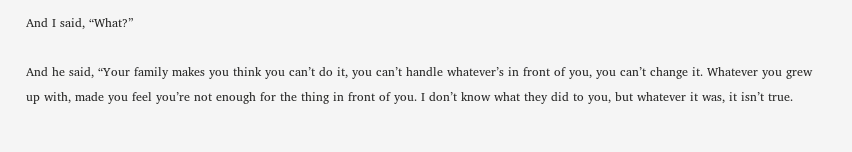And I said, “What?”

And he said, “Your family makes you think you can’t do it, you can’t handle whatever’s in front of you, you can’t change it. Whatever you grew up with, made you feel you’re not enough for the thing in front of you. I don’t know what they did to you, but whatever it was, it isn’t true.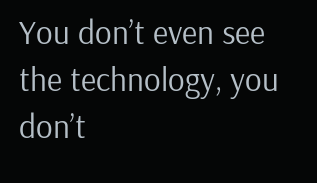You don’t even see the technology, you don’t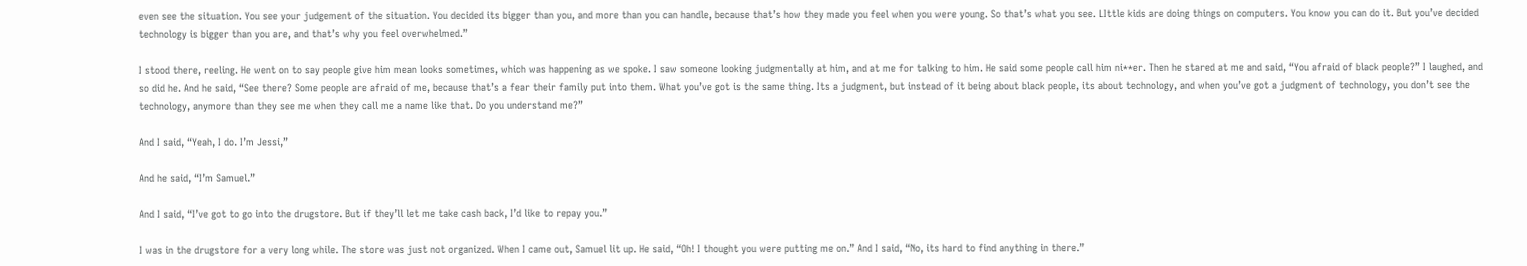even see the situation. You see your judgement of the situation. You decided its bigger than you, and more than you can handle, because that’s how they made you feel when you were young. So that’s what you see. LIttle kids are doing things on computers. You know you can do it. But you’ve decided technology is bigger than you are, and that’s why you feel overwhelmed.”

I stood there, reeling. He went on to say people give him mean looks sometimes, which was happening as we spoke. I saw someone looking judgmentally at him, and at me for talking to him. He said some people call him ni**er. Then he stared at me and said, “You afraid of black people?” I laughed, and so did he. And he said, “See there? Some people are afraid of me, because that’s a fear their family put into them. What you’ve got is the same thing. Its a judgment, but instead of it being about black people, its about technology, and when you’ve got a judgment of technology, you don’t see the technology, anymore than they see me when they call me a name like that. Do you understand me?”

And I said, “Yeah, I do. I’m Jessi,”

And he said, “I’m Samuel.”

And I said, “I’ve got to go into the drugstore. But if they’ll let me take cash back, I’d like to repay you.”

I was in the drugstore for a very long while. The store was just not organized. When I came out, Samuel lit up. He said, “Oh! I thought you were putting me on.” And I said, “No, its hard to find anything in there.”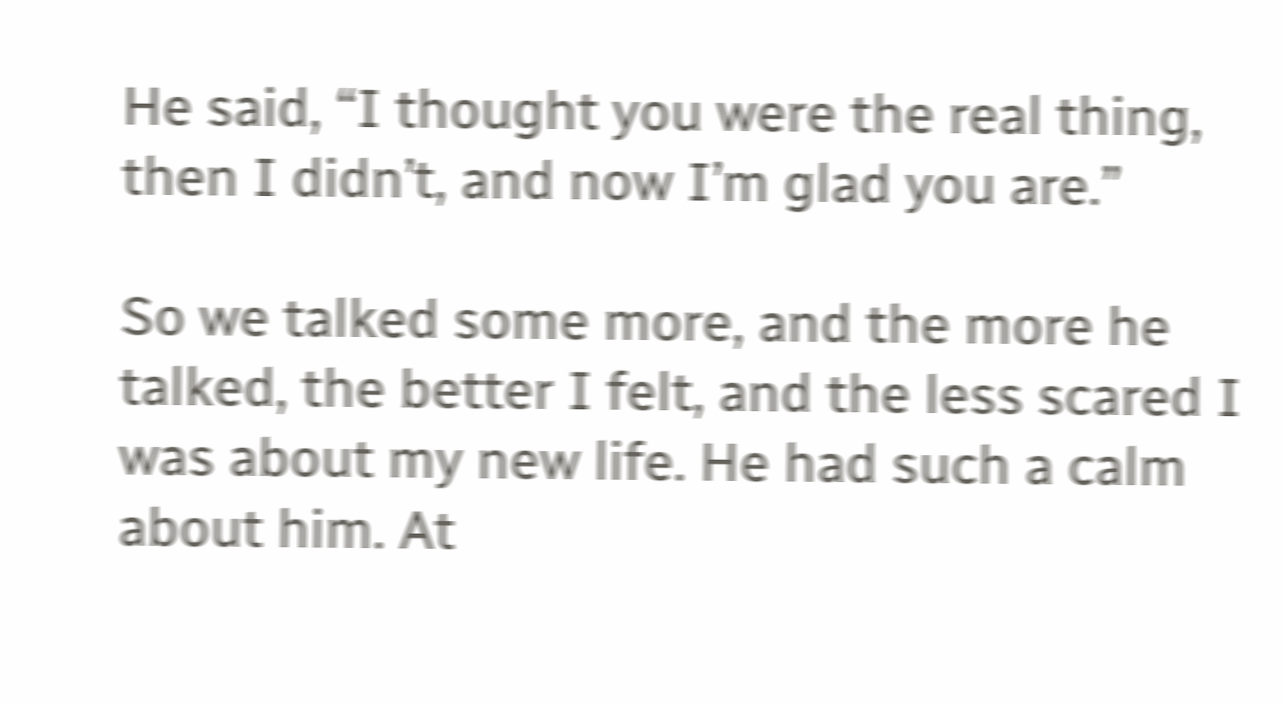He said, “I thought you were the real thing, then I didn’t, and now I’m glad you are.”

So we talked some more, and the more he talked, the better I felt, and the less scared I was about my new life. He had such a calm about him. At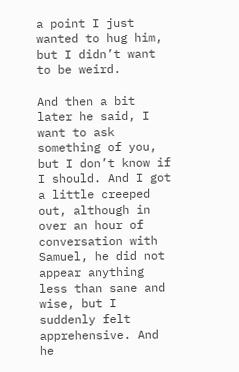a point I just wanted to hug him, but I didn’t want to be weird.

And then a bit later he said, I want to ask something of you, but I don’t know if I should. And I got a little creeped out, although in over an hour of conversation with Samuel, he did not appear anything less than sane and wise, but I suddenly felt apprehensive. And he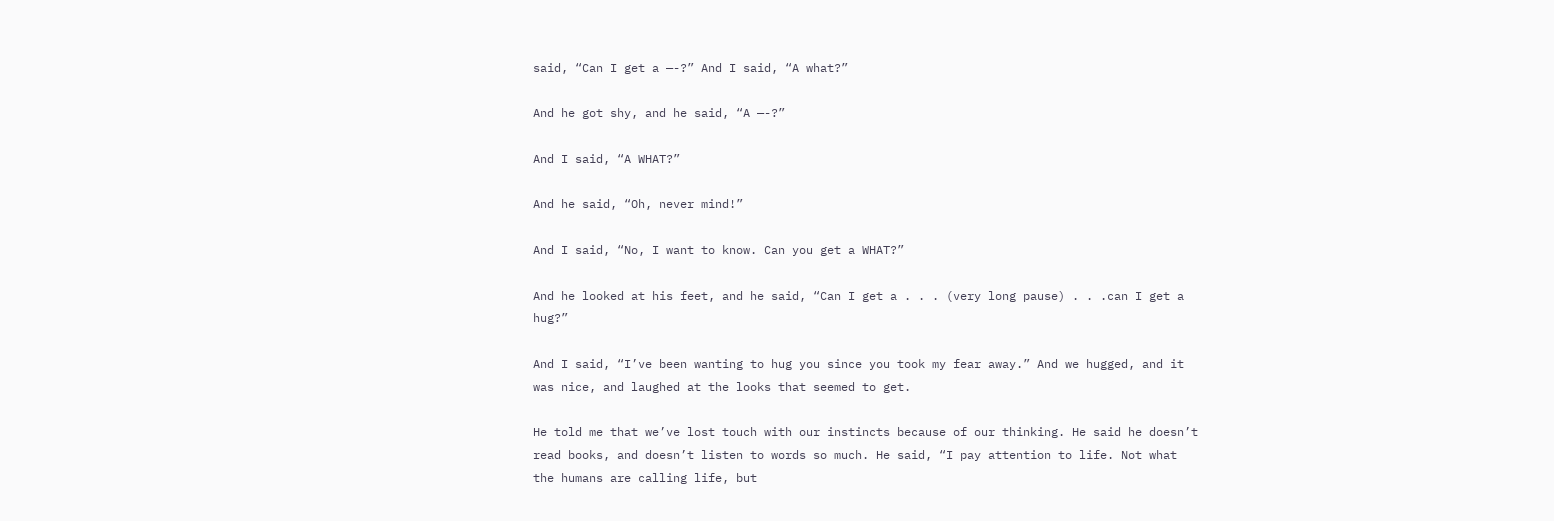said, “Can I get a —-?” And I said, “A what?”

And he got shy, and he said, “A —-?”

And I said, “A WHAT?”

And he said, “Oh, never mind!”

And I said, “No, I want to know. Can you get a WHAT?”

And he looked at his feet, and he said, “Can I get a . . . (very long pause) . . .can I get a hug?”

And I said, “I’ve been wanting to hug you since you took my fear away.” And we hugged, and it was nice, and laughed at the looks that seemed to get.

He told me that we’ve lost touch with our instincts because of our thinking. He said he doesn’t read books, and doesn’t listen to words so much. He said, “I pay attention to life. Not what the humans are calling life, but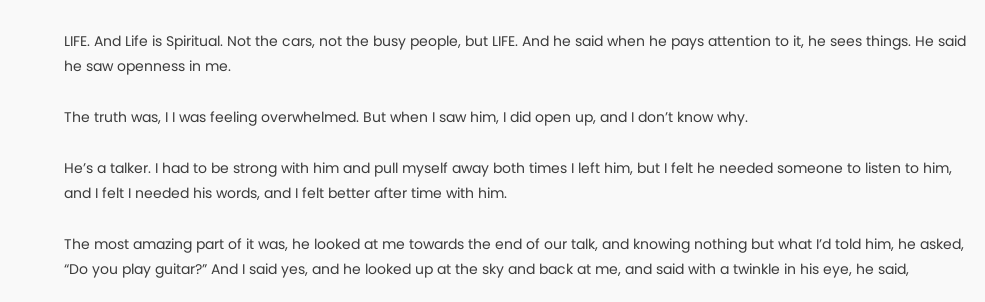LIFE. And Life is Spiritual. Not the cars, not the busy people, but LIFE. And he said when he pays attention to it, he sees things. He said he saw openness in me.

The truth was, I I was feeling overwhelmed. But when I saw him, I did open up, and I don’t know why.

He’s a talker. I had to be strong with him and pull myself away both times I left him, but I felt he needed someone to listen to him, and I felt I needed his words, and I felt better after time with him.

The most amazing part of it was, he looked at me towards the end of our talk, and knowing nothing but what I’d told him, he asked, “Do you play guitar?” And I said yes, and he looked up at the sky and back at me, and said with a twinkle in his eye, he said,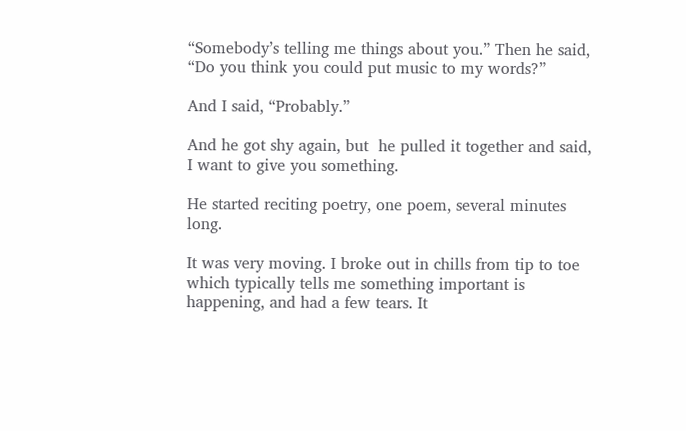“Somebody’s telling me things about you.” Then he said, “Do you think you could put music to my words?”

And I said, “Probably.”

And he got shy again, but  he pulled it together and said, I want to give you something.

He started reciting poetry, one poem, several minutes long.

It was very moving. I broke out in chills from tip to toe which typically tells me something important is happening, and had a few tears. It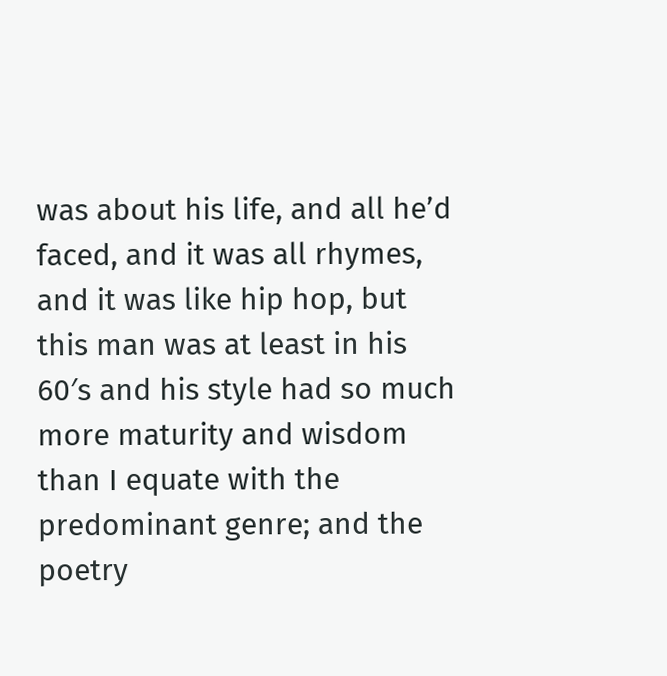was about his life, and all he’d faced, and it was all rhymes, and it was like hip hop, but this man was at least in his 60′s and his style had so much more maturity and wisdom than I equate with the predominant genre; and the poetry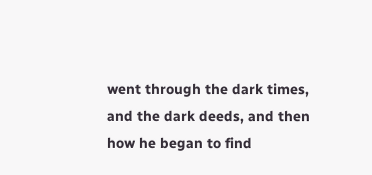went through the dark times, and the dark deeds, and then how he began to find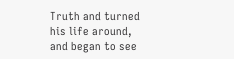Truth and turned his life around, and began to see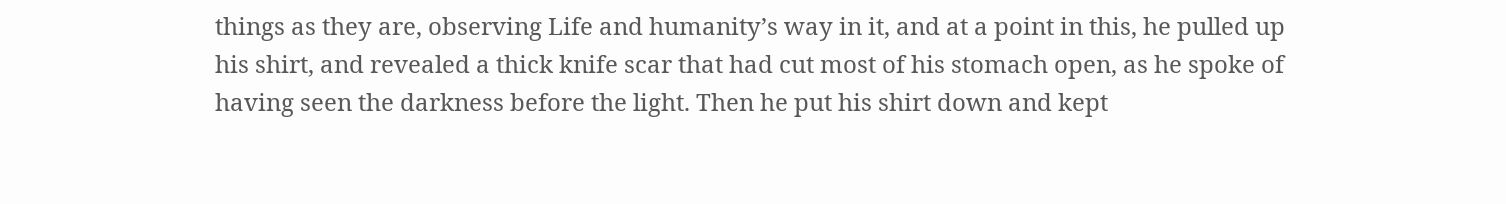things as they are, observing Life and humanity’s way in it, and at a point in this, he pulled up his shirt, and revealed a thick knife scar that had cut most of his stomach open, as he spoke of having seen the darkness before the light. Then he put his shirt down and kept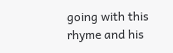going with this rhyme and his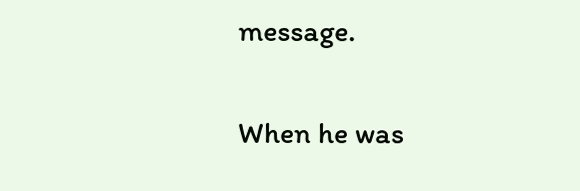message.

When he was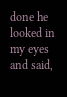done he looked in my eyes and said,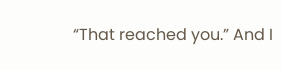“That reached you.” And I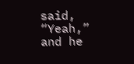said, “Yeah,” and he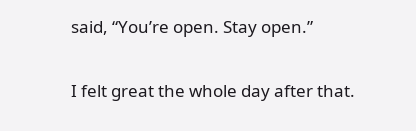said, “You’re open. Stay open.”

I felt great the whole day after that.